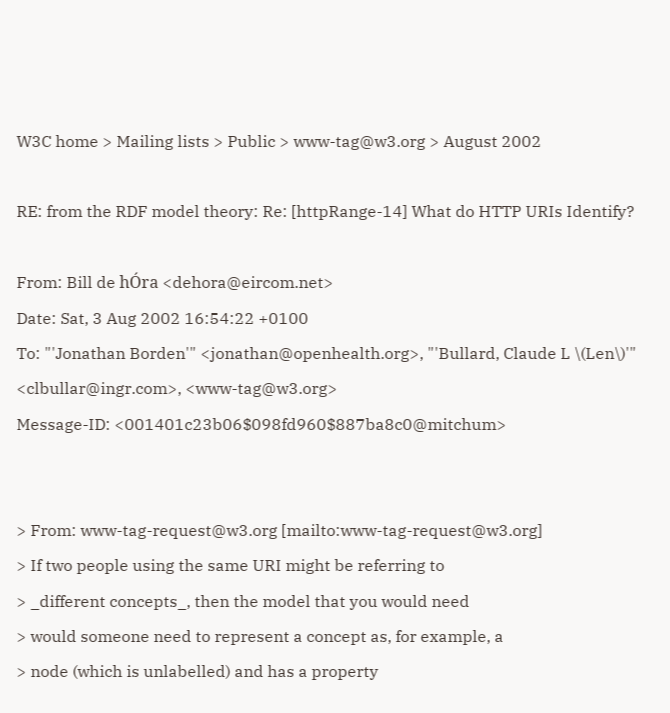W3C home > Mailing lists > Public > www-tag@w3.org > August 2002

RE: from the RDF model theory: Re: [httpRange-14] What do HTTP URIs Identify?

From: Bill de hÓra <dehora@eircom.net>
Date: Sat, 3 Aug 2002 16:54:22 +0100
To: "'Jonathan Borden'" <jonathan@openhealth.org>, "'Bullard, Claude L \(Len\)'" <clbullar@ingr.com>, <www-tag@w3.org>
Message-ID: <001401c23b06$098fd960$887ba8c0@mitchum>


> From: www-tag-request@w3.org [mailto:www-tag-request@w3.org]
> If two people using the same URI might be referring to
> _different concepts_, then the model that you would need
> would someone need to represent a concept as, for example, a
> node (which is unlabelled) and has a property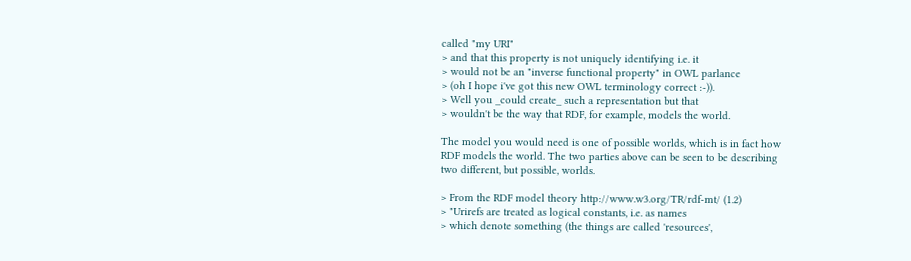called "my URI"
> and that this property is not uniquely identifying i.e. it
> would not be an "inverse functional property" in OWL parlance
> (oh I hope i've got this new OWL terminology correct :-)).
> Well you _could create_ such a representation but that
> wouldn't be the way that RDF, for example, models the world.

The model you would need is one of possible worlds, which is in fact how
RDF models the world. The two parties above can be seen to be describing
two different, but possible, worlds.

> From the RDF model theory http://www.w3.org/TR/rdf-mt/ (1.2)
> "Urirefs are treated as logical constants, i.e. as names
> which denote something (the things are called 'resources',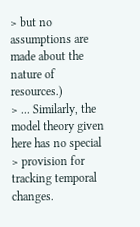> but no assumptions are made about the nature of resources.)
> ... Similarly, the model theory given here has no special
> provision for tracking temporal changes.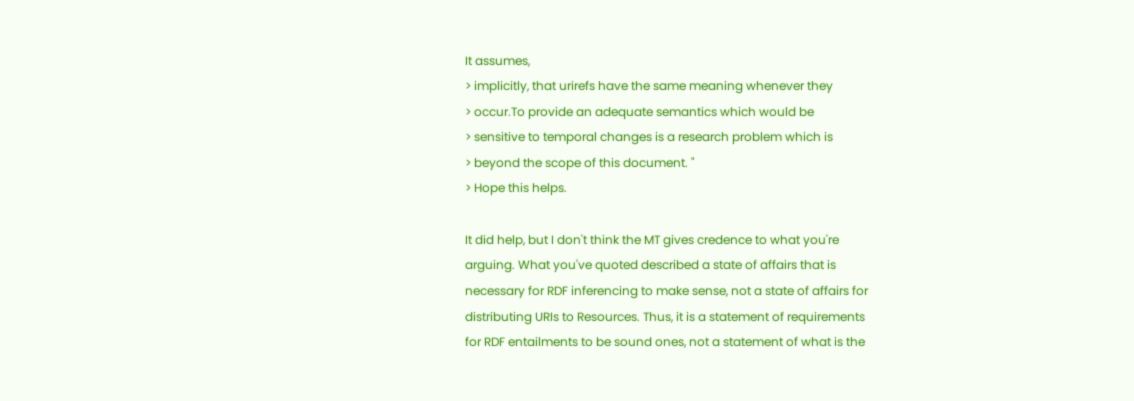It assumes,
> implicitly, that urirefs have the same meaning whenever they
> occur.To provide an adequate semantics which would be
> sensitive to temporal changes is a research problem which is
> beyond the scope of this document. "
> Hope this helps.

It did help, but I don't think the MT gives credence to what you're
arguing. What you've quoted described a state of affairs that is
necessary for RDF inferencing to make sense, not a state of affairs for
distributing URIs to Resources. Thus, it is a statement of requirements
for RDF entailments to be sound ones, not a statement of what is the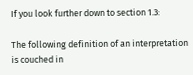If you look further down to section 1.3:

The following definition of an interpretation is couched in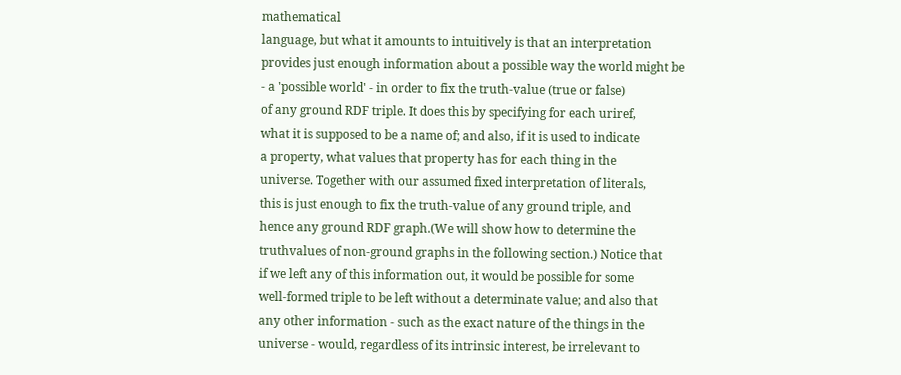mathematical
language, but what it amounts to intuitively is that an interpretation
provides just enough information about a possible way the world might be
- a 'possible world' - in order to fix the truth-value (true or false)
of any ground RDF triple. It does this by specifying for each uriref,
what it is supposed to be a name of; and also, if it is used to indicate
a property, what values that property has for each thing in the
universe. Together with our assumed fixed interpretation of literals,
this is just enough to fix the truth-value of any ground triple, and
hence any ground RDF graph.(We will show how to determine the
truthvalues of non-ground graphs in the following section.) Notice that
if we left any of this information out, it would be possible for some
well-formed triple to be left without a determinate value; and also that
any other information - such as the exact nature of the things in the
universe - would, regardless of its intrinsic interest, be irrelevant to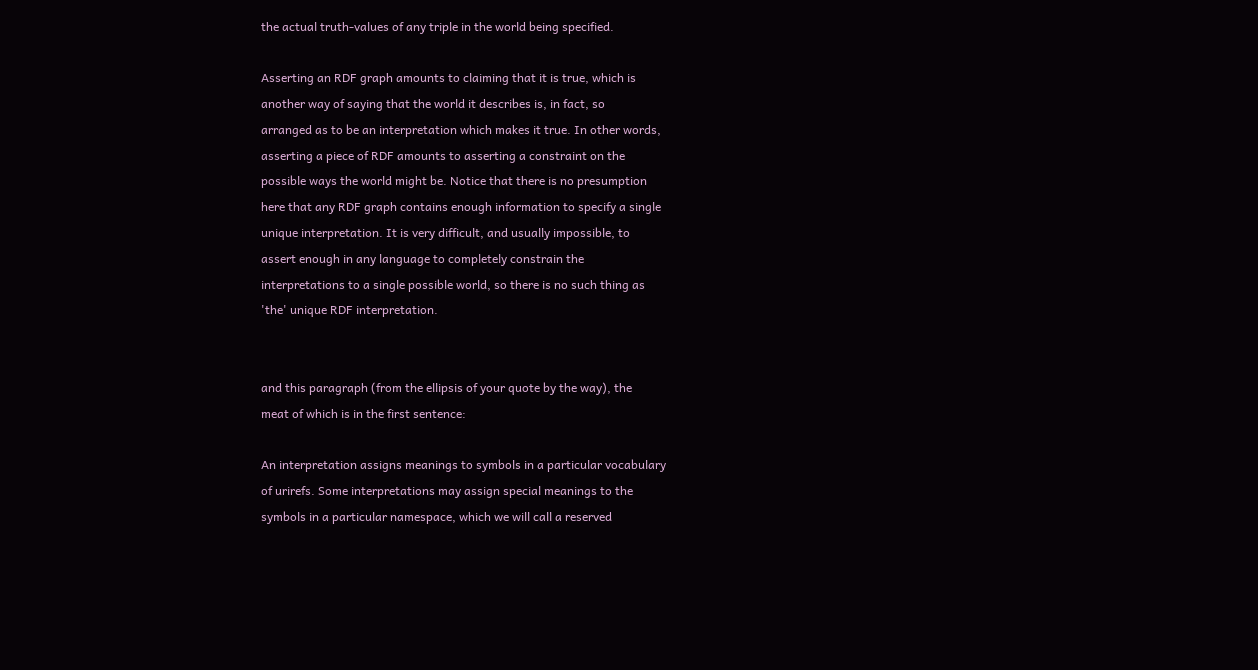the actual truth-values of any triple in the world being specified.

Asserting an RDF graph amounts to claiming that it is true, which is
another way of saying that the world it describes is, in fact, so
arranged as to be an interpretation which makes it true. In other words,
asserting a piece of RDF amounts to asserting a constraint on the
possible ways the world might be. Notice that there is no presumption
here that any RDF graph contains enough information to specify a single
unique interpretation. It is very difficult, and usually impossible, to
assert enough in any language to completely constrain the
interpretations to a single possible world, so there is no such thing as
'the' unique RDF interpretation.


and this paragraph (from the ellipsis of your quote by the way), the
meat of which is in the first sentence:

An interpretation assigns meanings to symbols in a particular vocabulary
of urirefs. Some interpretations may assign special meanings to the
symbols in a particular namespace, which we will call a reserved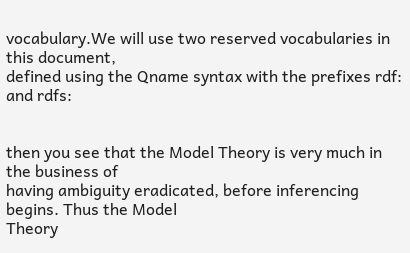vocabulary.We will use two reserved vocabularies in this document,
defined using the Qname syntax with the prefixes rdf: and rdfs:


then you see that the Model Theory is very much in the business of
having ambiguity eradicated, before inferencing begins. Thus the Model
Theory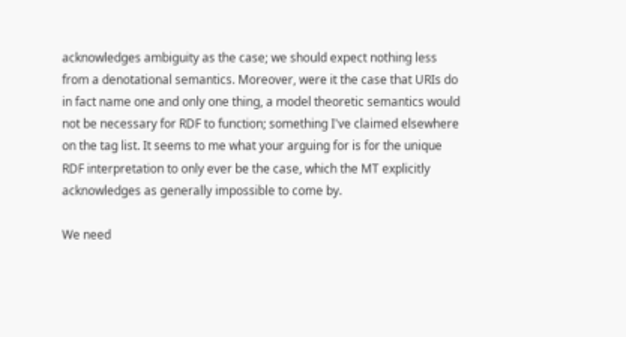acknowledges ambiguity as the case; we should expect nothing less
from a denotational semantics. Moreover, were it the case that URIs do
in fact name one and only one thing, a model theoretic semantics would
not be necessary for RDF to function; something I've claimed elsewhere
on the tag list. It seems to me what your arguing for is for the unique
RDF interpretation to only ever be the case, which the MT explicitly
acknowledges as generally impossible to come by.

We need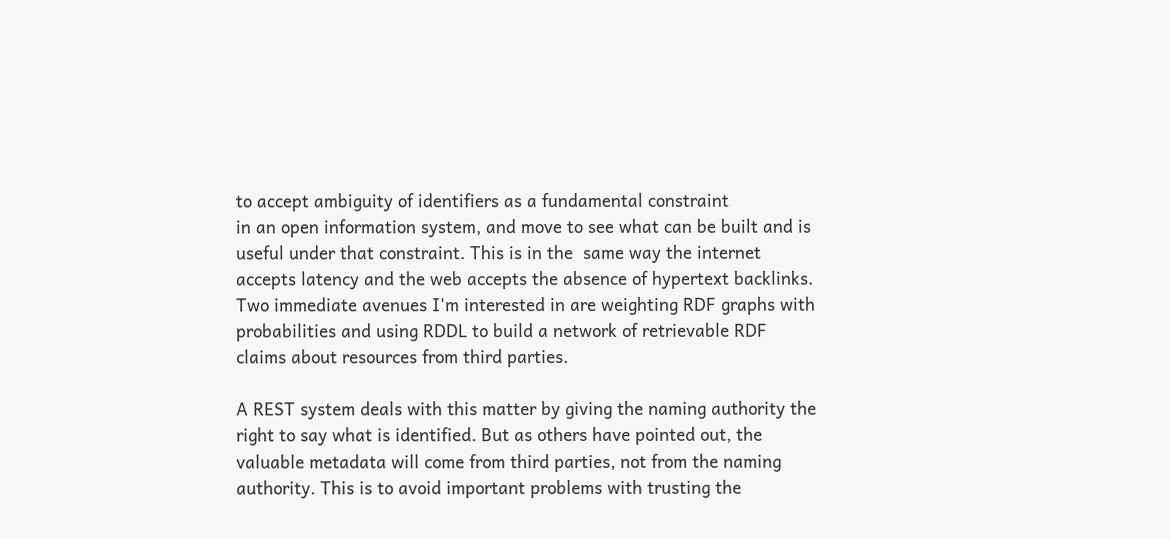to accept ambiguity of identifiers as a fundamental constraint
in an open information system, and move to see what can be built and is
useful under that constraint. This is in the  same way the internet
accepts latency and the web accepts the absence of hypertext backlinks.
Two immediate avenues I'm interested in are weighting RDF graphs with
probabilities and using RDDL to build a network of retrievable RDF
claims about resources from third parties.

A REST system deals with this matter by giving the naming authority the
right to say what is identified. But as others have pointed out, the
valuable metadata will come from third parties, not from the naming
authority. This is to avoid important problems with trusting the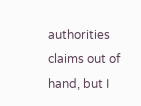authorities claims out of hand, but I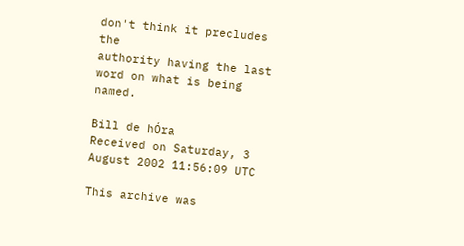don't think it precludes the
authority having the last word on what is being named.

Bill de hÓra
Received on Saturday, 3 August 2002 11:56:09 UTC

This archive was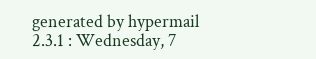generated by hypermail 2.3.1 : Wednesday, 7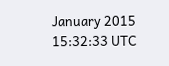January 2015 15:32:33 UTC